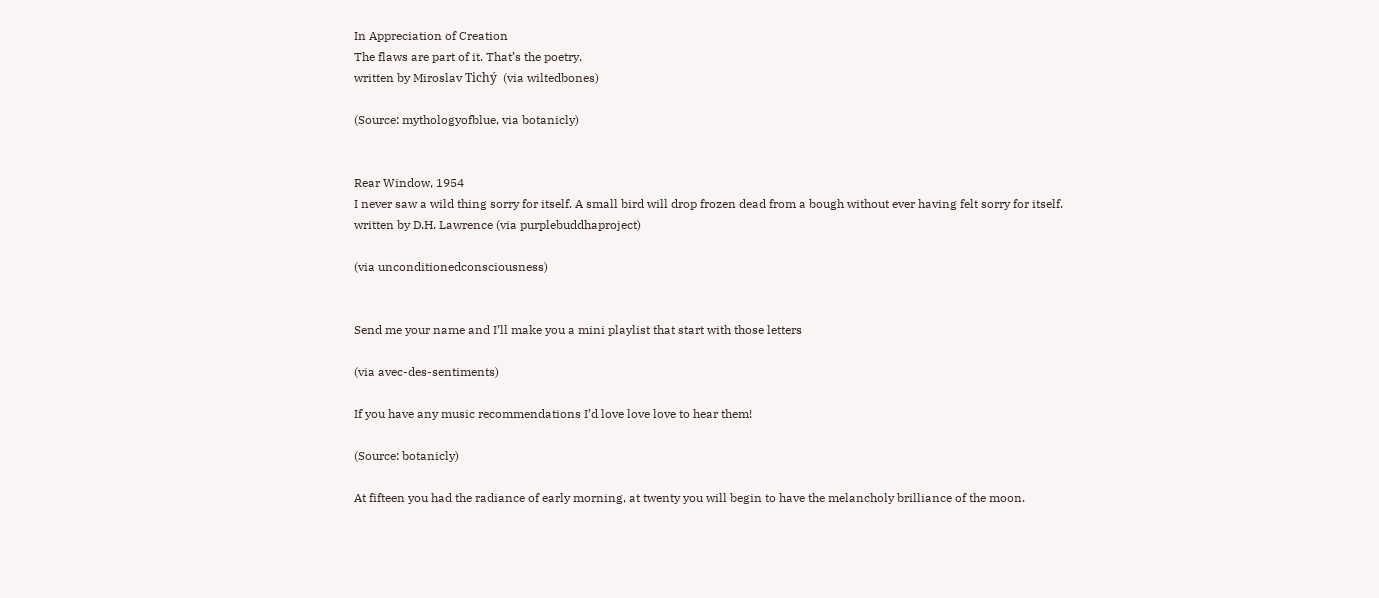In Appreciation of Creation
The flaws are part of it. That’s the poetry.
written by Miroslav Tichý  (via wiltedbones)

(Source: mythologyofblue, via botanicly)


Rear Window, 1954
I never saw a wild thing sorry for itself. A small bird will drop frozen dead from a bough without ever having felt sorry for itself.
written by D.H. Lawrence (via purplebuddhaproject)

(via unconditionedconsciousness)


Send me your name and I’ll make you a mini playlist that start with those letters

(via avec-des-sentiments)

If you have any music recommendations I’d love love love to hear them!

(Source: botanicly)

At fifteen you had the radiance of early morning, at twenty you will begin to have the melancholy brilliance of the moon.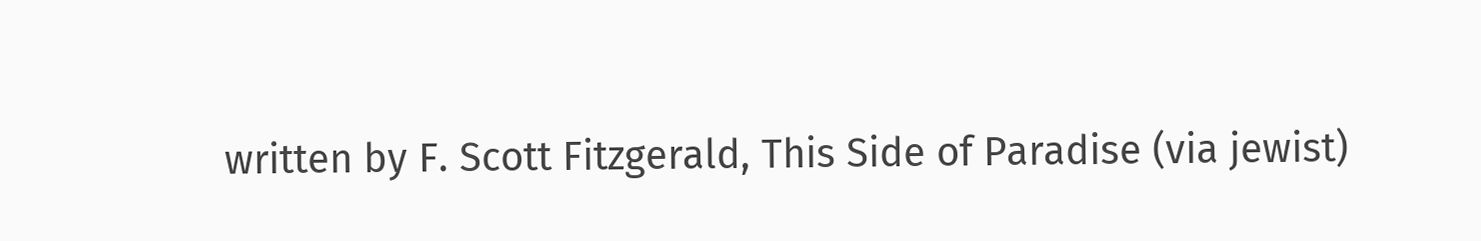written by F. Scott Fitzgerald, This Side of Paradise (via jewist)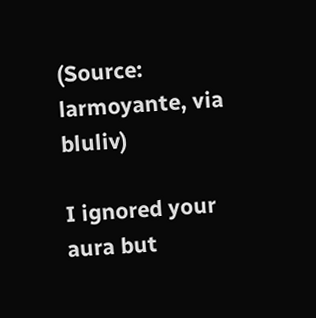(Source: larmoyante, via bluliv)

I ignored your aura but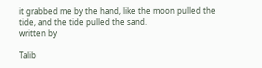it grabbed me by the hand, like the moon pulled the tide, and the tide pulled the sand.
written by

Talib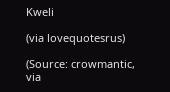Kweli

(via lovequotesrus)

(Source: crowmantic, via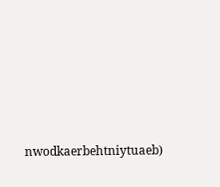nwodkaerbehtniytuaeb)